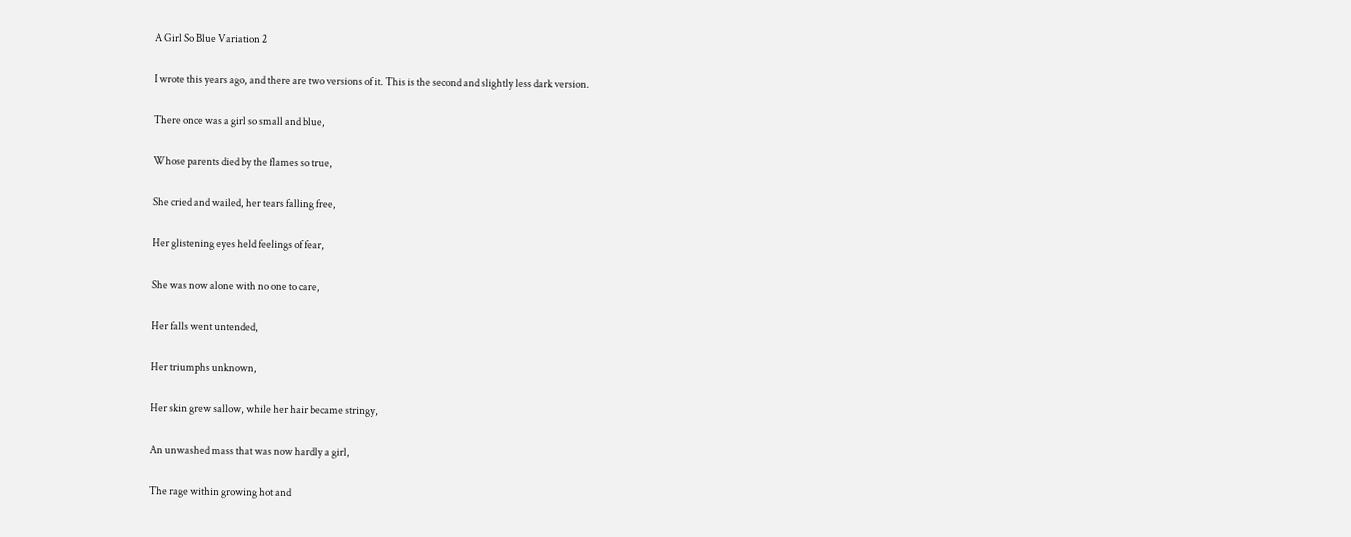A Girl So Blue Variation 2

I wrote this years ago, and there are two versions of it. This is the second and slightly less dark version.

There once was a girl so small and blue,

Whose parents died by the flames so true,

She cried and wailed, her tears falling free,

Her glistening eyes held feelings of fear,

She was now alone with no one to care,

Her falls went untended,

Her triumphs unknown,

Her skin grew sallow, while her hair became stringy,

An unwashed mass that was now hardly a girl,

The rage within growing hot and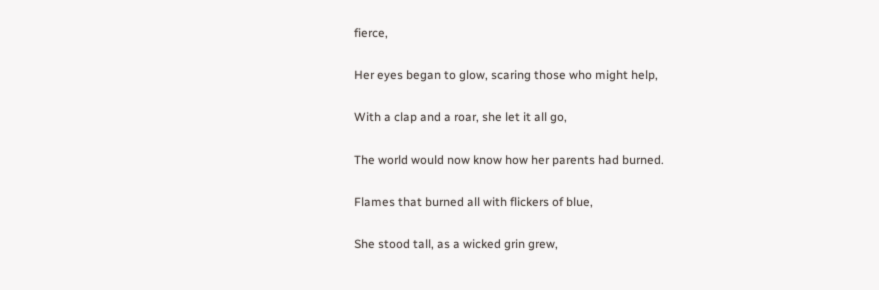fierce,

Her eyes began to glow, scaring those who might help,

With a clap and a roar, she let it all go,

The world would now know how her parents had burned.

Flames that burned all with flickers of blue,

She stood tall, as a wicked grin grew,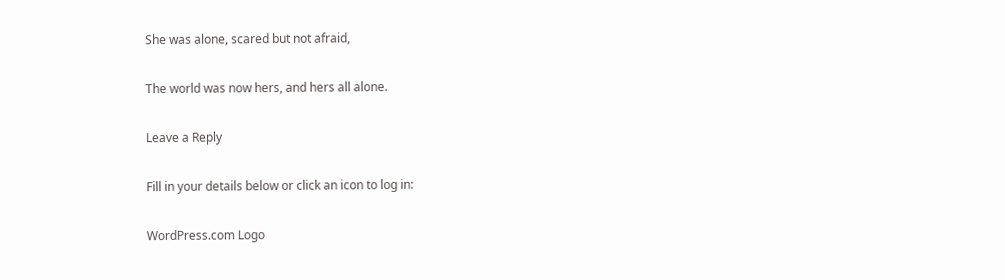She was alone, scared but not afraid,

The world was now hers, and hers all alone.

Leave a Reply

Fill in your details below or click an icon to log in:

WordPress.com Logo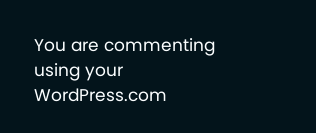You are commenting using your WordPress.com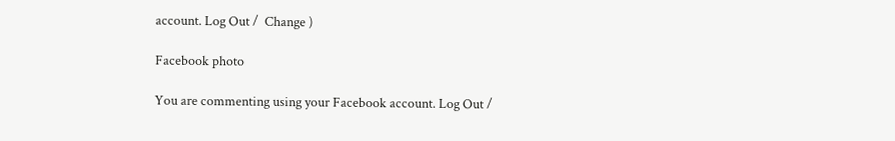account. Log Out /  Change )

Facebook photo

You are commenting using your Facebook account. Log Out /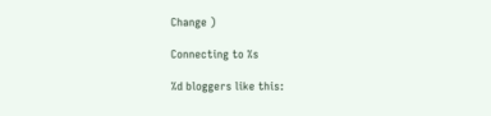Change )

Connecting to %s

%d bloggers like this: